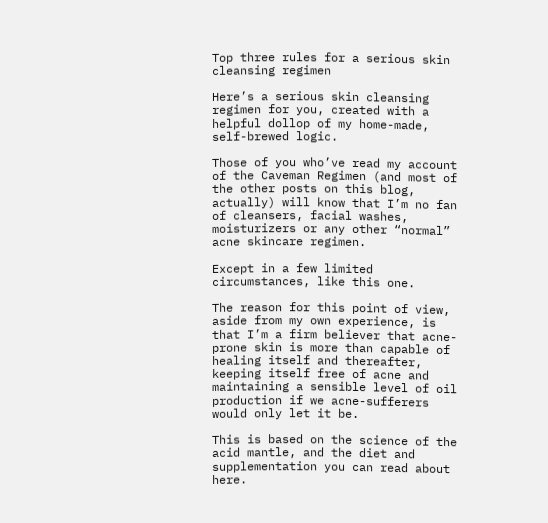Top three rules for a serious skin cleansing regimen

Here’s a serious skin cleansing regimen for you, created with a helpful dollop of my home-made, self-brewed logic.

Those of you who’ve read my account of the Caveman Regimen (and most of the other posts on this blog, actually) will know that I’m no fan of cleansers, facial washes, moisturizers or any other “normal” acne skincare regimen.

Except in a few limited circumstances, like this one.

The reason for this point of view, aside from my own experience, is that I’m a firm believer that acne-prone skin is more than capable of healing itself and thereafter, keeping itself free of acne and maintaining a sensible level of oil production if we acne-sufferers would only let it be.

This is based on the science of the acid mantle, and the diet and supplementation you can read about here.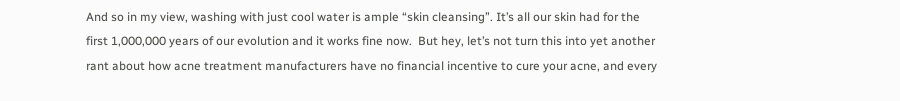And so in my view, washing with just cool water is ample “skin cleansing”. It’s all our skin had for the first 1,000,000 years of our evolution and it works fine now.  But hey, let’s not turn this into yet another rant about how acne treatment manufacturers have no financial incentive to cure your acne, and every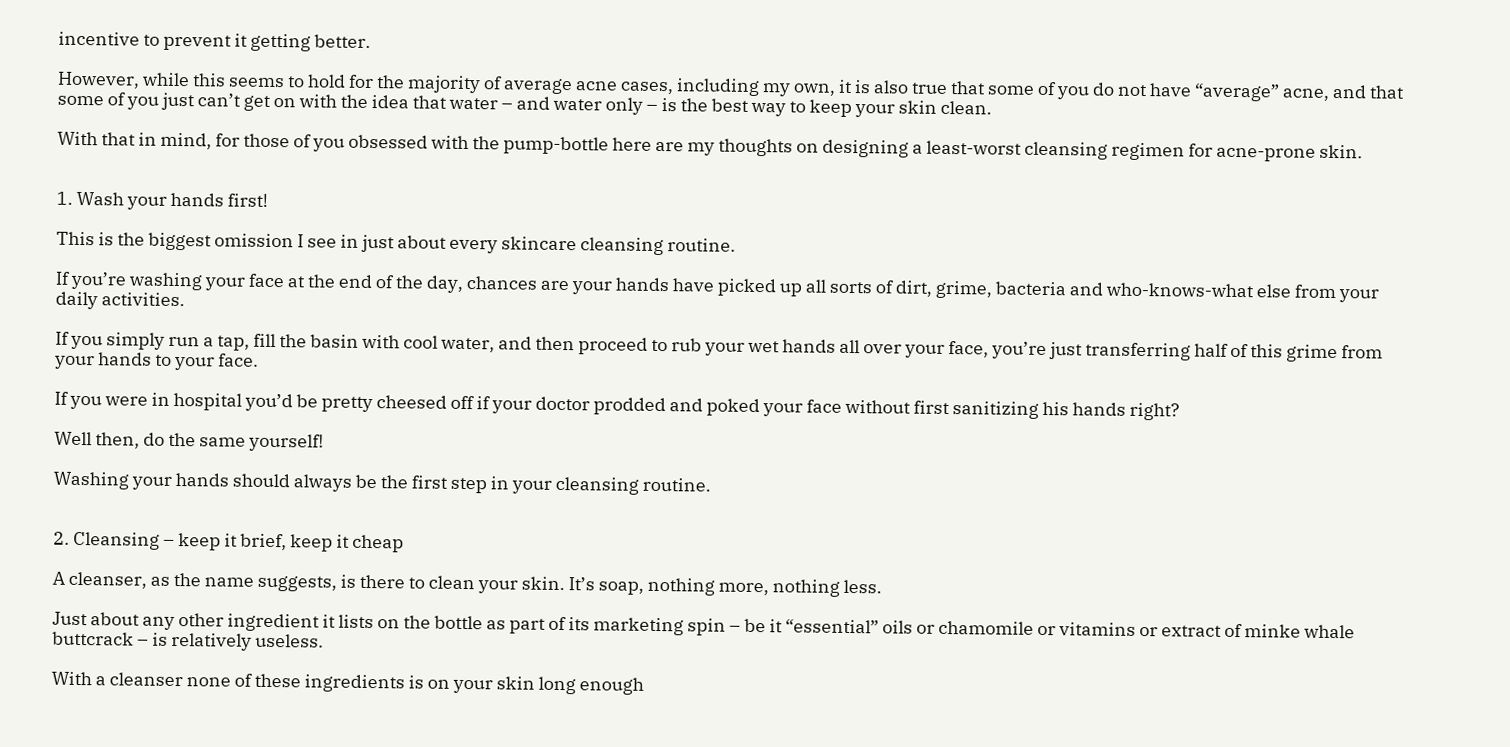incentive to prevent it getting better.

However, while this seems to hold for the majority of average acne cases, including my own, it is also true that some of you do not have “average” acne, and that some of you just can’t get on with the idea that water – and water only – is the best way to keep your skin clean.

With that in mind, for those of you obsessed with the pump-bottle here are my thoughts on designing a least-worst cleansing regimen for acne-prone skin.


1. Wash your hands first!

This is the biggest omission I see in just about every skincare cleansing routine.

If you’re washing your face at the end of the day, chances are your hands have picked up all sorts of dirt, grime, bacteria and who-knows-what else from your daily activities.

If you simply run a tap, fill the basin with cool water, and then proceed to rub your wet hands all over your face, you’re just transferring half of this grime from your hands to your face.

If you were in hospital you’d be pretty cheesed off if your doctor prodded and poked your face without first sanitizing his hands right?

Well then, do the same yourself!

Washing your hands should always be the first step in your cleansing routine.


2. Cleansing – keep it brief, keep it cheap

A cleanser, as the name suggests, is there to clean your skin. It’s soap, nothing more, nothing less.

Just about any other ingredient it lists on the bottle as part of its marketing spin – be it “essential” oils or chamomile or vitamins or extract of minke whale buttcrack – is relatively useless.

With a cleanser none of these ingredients is on your skin long enough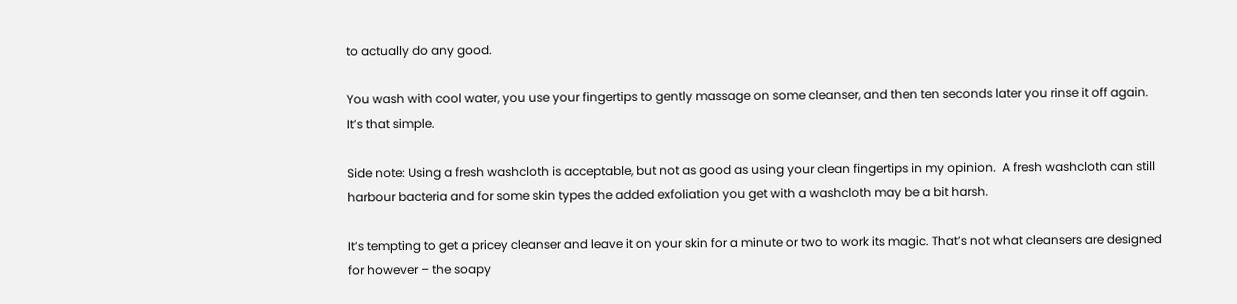to actually do any good.

You wash with cool water, you use your fingertips to gently massage on some cleanser, and then ten seconds later you rinse it off again. It’s that simple.

Side note: Using a fresh washcloth is acceptable, but not as good as using your clean fingertips in my opinion.  A fresh washcloth can still harbour bacteria and for some skin types the added exfoliation you get with a washcloth may be a bit harsh.

It’s tempting to get a pricey cleanser and leave it on your skin for a minute or two to work its magic. That’s not what cleansers are designed for however – the soapy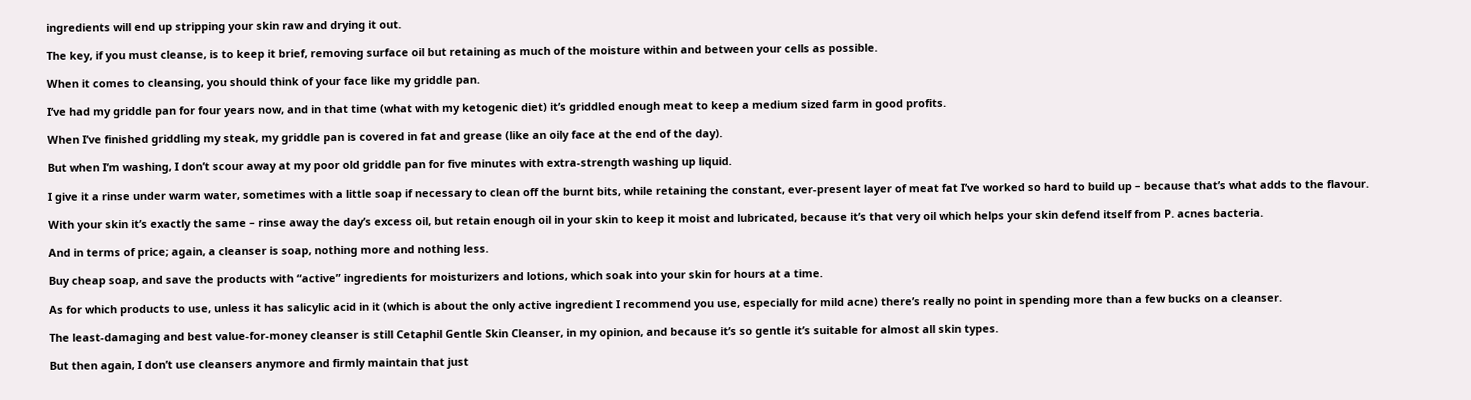ingredients will end up stripping your skin raw and drying it out.

The key, if you must cleanse, is to keep it brief, removing surface oil but retaining as much of the moisture within and between your cells as possible.

When it comes to cleansing, you should think of your face like my griddle pan.

I’ve had my griddle pan for four years now, and in that time (what with my ketogenic diet) it’s griddled enough meat to keep a medium sized farm in good profits.

When I’ve finished griddling my steak, my griddle pan is covered in fat and grease (like an oily face at the end of the day).

But when I’m washing, I don’t scour away at my poor old griddle pan for five minutes with extra-strength washing up liquid.

I give it a rinse under warm water, sometimes with a little soap if necessary to clean off the burnt bits, while retaining the constant, ever-present layer of meat fat I’ve worked so hard to build up – because that’s what adds to the flavour.

With your skin it’s exactly the same – rinse away the day’s excess oil, but retain enough oil in your skin to keep it moist and lubricated, because it’s that very oil which helps your skin defend itself from P. acnes bacteria.

And in terms of price; again, a cleanser is soap, nothing more and nothing less.

Buy cheap soap, and save the products with “active” ingredients for moisturizers and lotions, which soak into your skin for hours at a time.

As for which products to use, unless it has salicylic acid in it (which is about the only active ingredient I recommend you use, especially for mild acne) there’s really no point in spending more than a few bucks on a cleanser.

The least-damaging and best value-for-money cleanser is still Cetaphil Gentle Skin Cleanser, in my opinion, and because it’s so gentle it’s suitable for almost all skin types.

But then again, I don’t use cleansers anymore and firmly maintain that just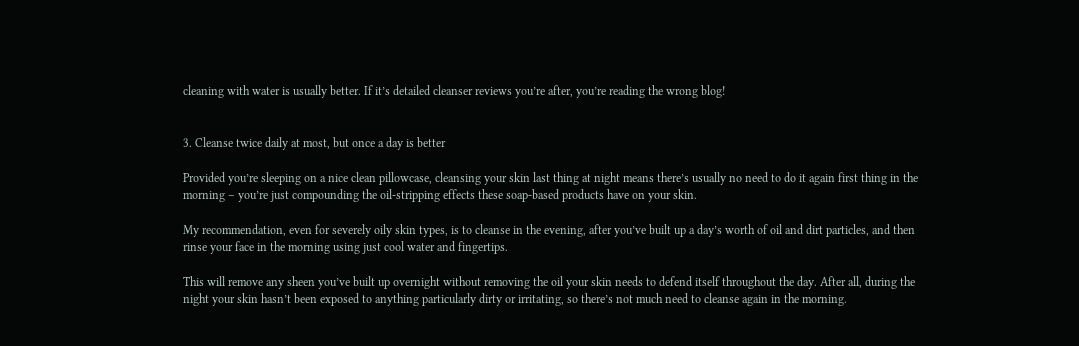cleaning with water is usually better. If it’s detailed cleanser reviews you’re after, you’re reading the wrong blog!


3. Cleanse twice daily at most, but once a day is better

Provided you’re sleeping on a nice clean pillowcase, cleansing your skin last thing at night means there’s usually no need to do it again first thing in the morning – you’re just compounding the oil-stripping effects these soap-based products have on your skin.

My recommendation, even for severely oily skin types, is to cleanse in the evening, after you’ve built up a day’s worth of oil and dirt particles, and then rinse your face in the morning using just cool water and fingertips.

This will remove any sheen you’ve built up overnight without removing the oil your skin needs to defend itself throughout the day. After all, during the night your skin hasn’t been exposed to anything particularly dirty or irritating, so there’s not much need to cleanse again in the morning.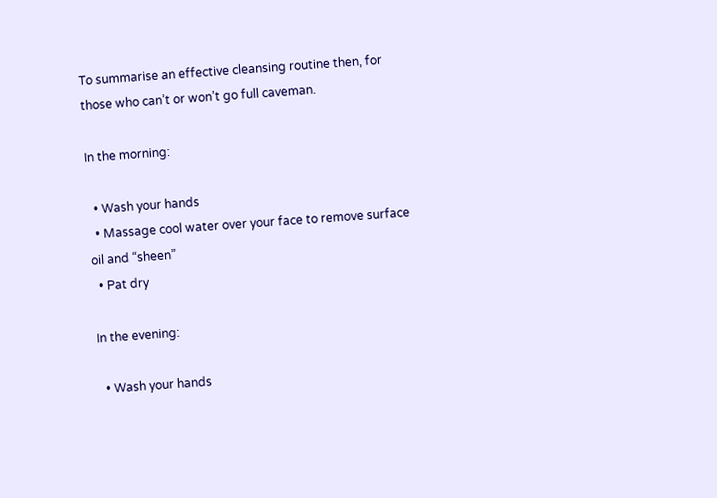To summarise an effective cleansing routine then, for those who can’t or won’t go full caveman.

In the morning:

  • Wash your hands
  • Massage cool water over your face to remove surface oil and “sheen”
  • Pat dry

In the evening:

  • Wash your hands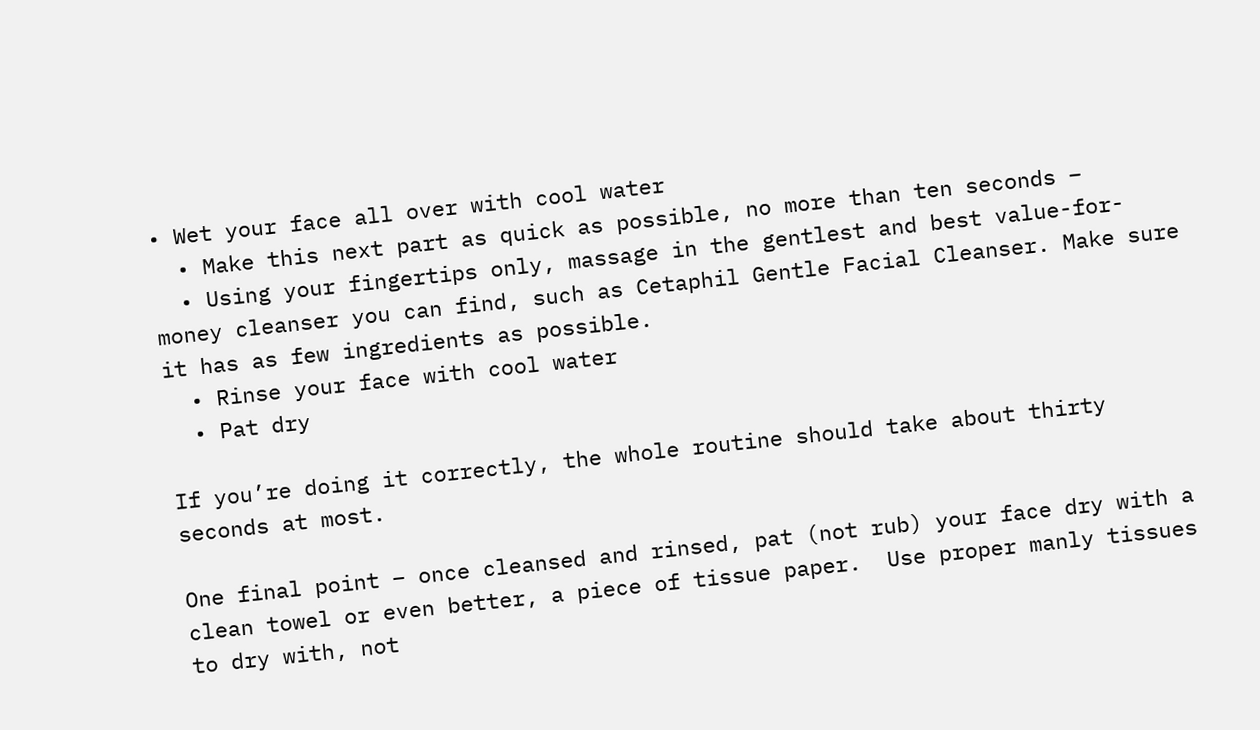• Wet your face all over with cool water
  • Make this next part as quick as possible, no more than ten seconds –
  • Using your fingertips only, massage in the gentlest and best value-for-money cleanser you can find, such as Cetaphil Gentle Facial Cleanser. Make sure it has as few ingredients as possible.
  • Rinse your face with cool water
  • Pat dry

If you’re doing it correctly, the whole routine should take about thirty seconds at most.

One final point – once cleansed and rinsed, pat (not rub) your face dry with a clean towel or even better, a piece of tissue paper.  Use proper manly tissues to dry with, not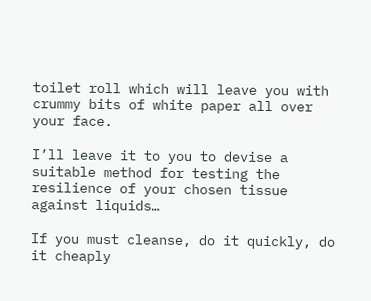toilet roll which will leave you with crummy bits of white paper all over your face.

I’ll leave it to you to devise a suitable method for testing the resilience of your chosen tissue against liquids…

If you must cleanse, do it quickly, do it cheaply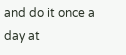and do it once a day at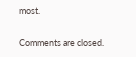most.

Comments are closed.